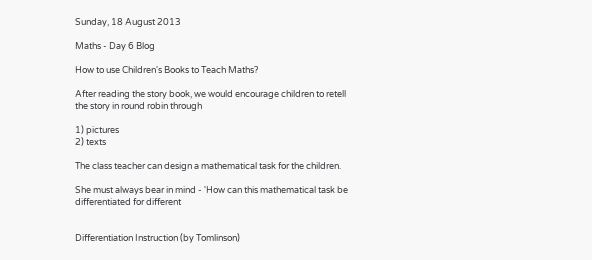Sunday, 18 August 2013

Maths - Day 6 Blog

How to use Children's Books to Teach Maths?

After reading the story book, we would encourage children to retell the story in round robin through

1) pictures
2) texts

The class teacher can design a mathematical task for the children.

She must always bear in mind - 'How can this mathematical task be differentiated for different


Differentiation Instruction (by Tomlinson)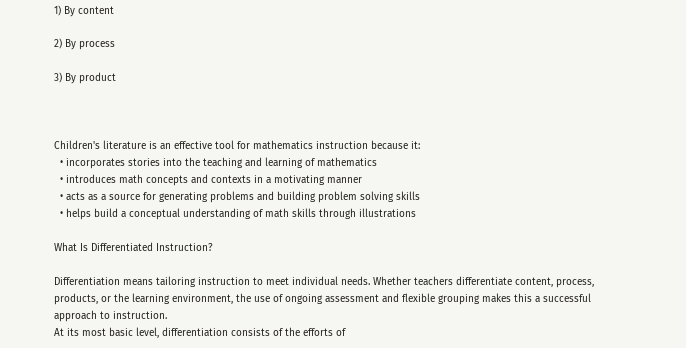1) By content

2) By process

3) By product



Children's literature is an effective tool for mathematics instruction because it:
  • incorporates stories into the teaching and learning of mathematics
  • introduces math concepts and contexts in a motivating manner
  • acts as a source for generating problems and building problem solving skills
  • helps build a conceptual understanding of math skills through illustrations

What Is Differentiated Instruction?

Differentiation means tailoring instruction to meet individual needs. Whether teachers differentiate content, process, products, or the learning environment, the use of ongoing assessment and flexible grouping makes this a successful approach to instruction.
At its most basic level, differentiation consists of the efforts of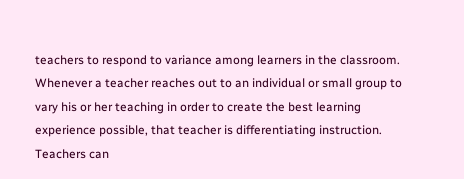teachers to respond to variance among learners in the classroom. Whenever a teacher reaches out to an individual or small group to vary his or her teaching in order to create the best learning experience possible, that teacher is differentiating instruction.
Teachers can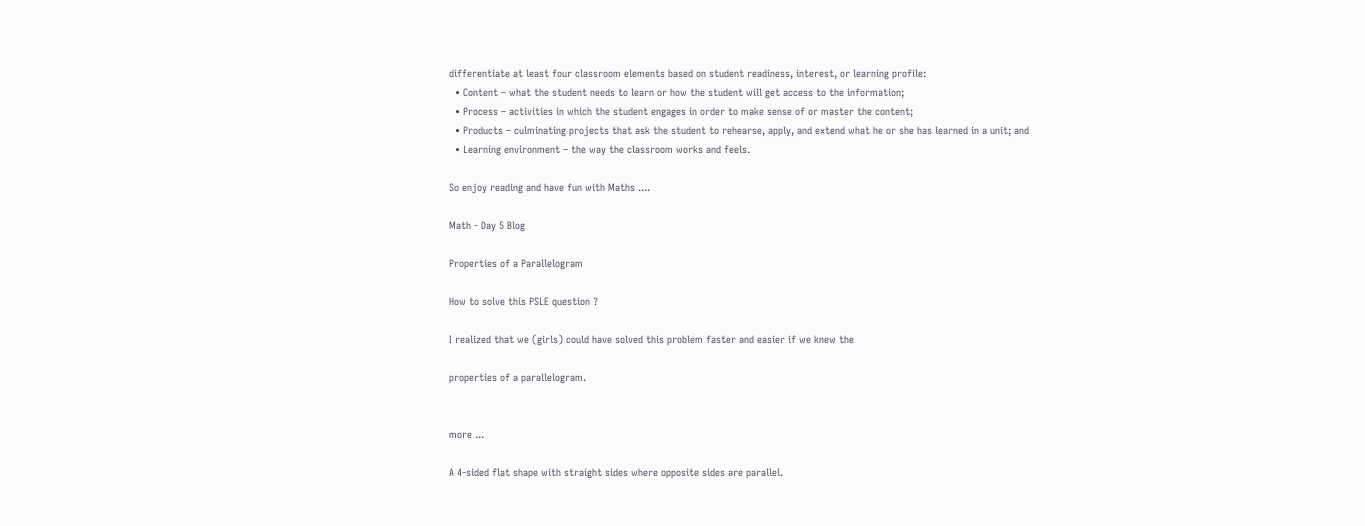differentiate at least four classroom elements based on student readiness, interest, or learning profile:
  • Content – what the student needs to learn or how the student will get access to the information;
  • Process – activities in which the student engages in order to make sense of or master the content;
  • Products – culminating projects that ask the student to rehearse, apply, and extend what he or she has learned in a unit; and
  • Learning environment – the way the classroom works and feels.

So enjoy reading and have fun with Maths ....

Math - Day 5 Blog

Properties of a Parallelogram

How to solve this PSLE question ?

I realized that we (girls) could have solved this problem faster and easier if we knew the

properties of a parallelogram.


more ...

A 4-sided flat shape with straight sides where opposite sides are parallel.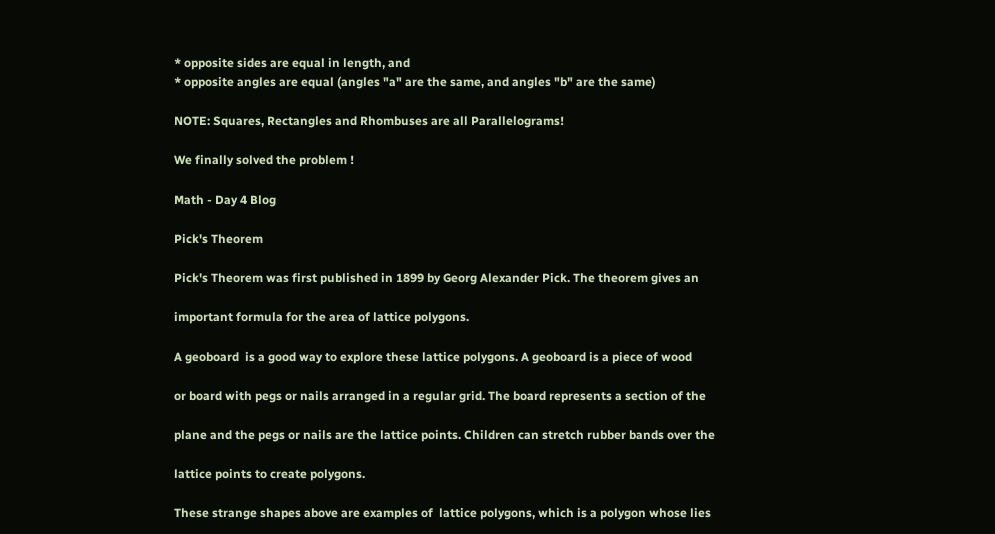* opposite sides are equal in length, and
* opposite angles are equal (angles "a" are the same, and angles "b" are the same)

NOTE: Squares, Rectangles and Rhombuses are all Parallelograms!

We finally solved the problem !

Math - Day 4 Blog

Pick's Theorem

Pick's Theorem was first published in 1899 by Georg Alexander Pick. The theorem gives an

important formula for the area of lattice polygons.

A geoboard  is a good way to explore these lattice polygons. A geoboard is a piece of wood

or board with pegs or nails arranged in a regular grid. The board represents a section of the

plane and the pegs or nails are the lattice points. Children can stretch rubber bands over the

lattice points to create polygons.

These strange shapes above are examples of  lattice polygons, which is a polygon whose lies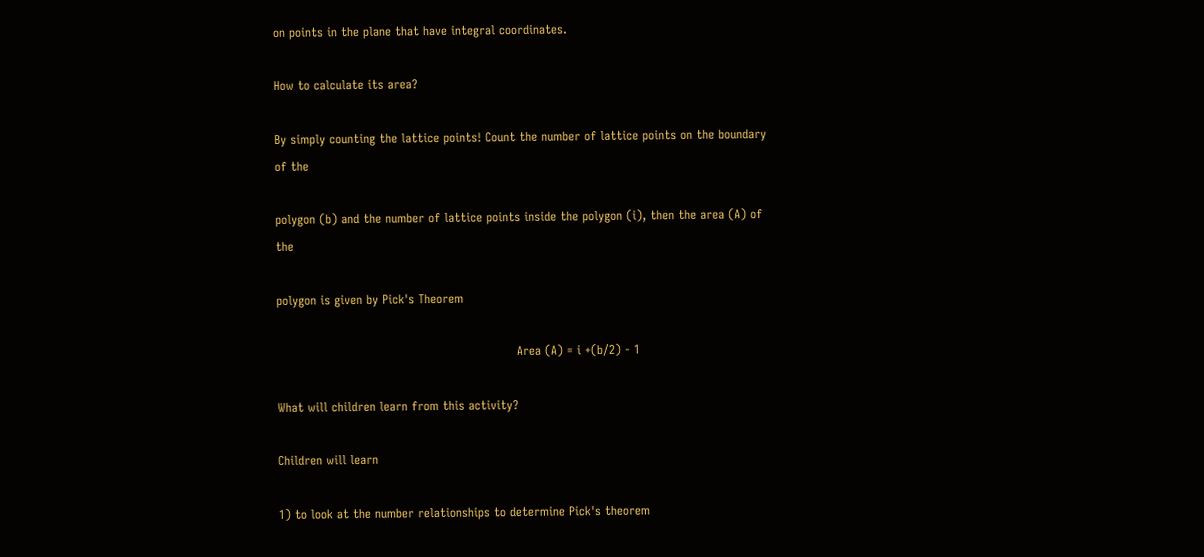on points in the plane that have integral coordinates.

How to calculate its area?

By simply counting the lattice points! Count the number of lattice points on the boundary of the

polygon (b) and the number of lattice points inside the polygon (i), then the area (A) of the

polygon is given by Pick's Theorem

                                                            Area (A) = i +(b/2) - 1

What will children learn from this activity?

Children will learn

1) to look at the number relationships to determine Pick's theorem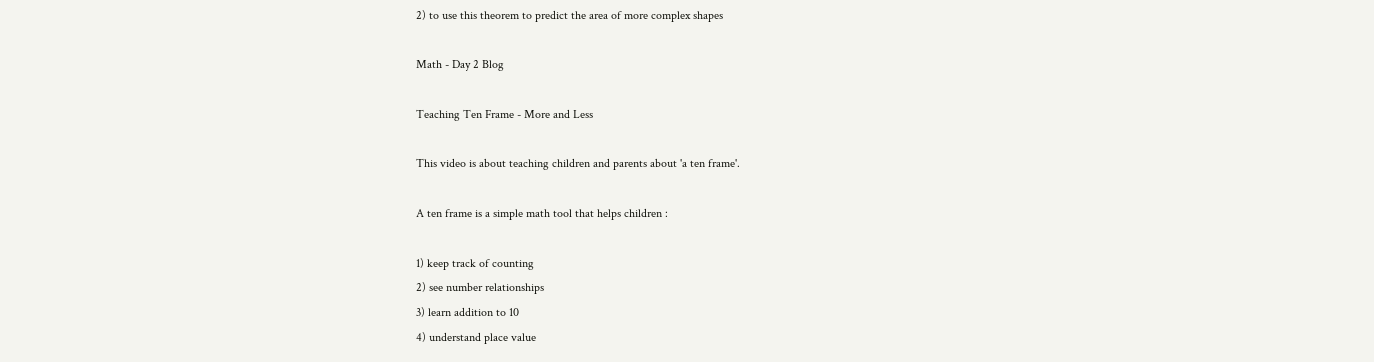2) to use this theorem to predict the area of more complex shapes

Math - Day 2 Blog

Teaching Ten Frame - More and Less

This video is about teaching children and parents about 'a ten frame'.

A ten frame is a simple math tool that helps children :

1) keep track of counting
2) see number relationships
3) learn addition to 10
4) understand place value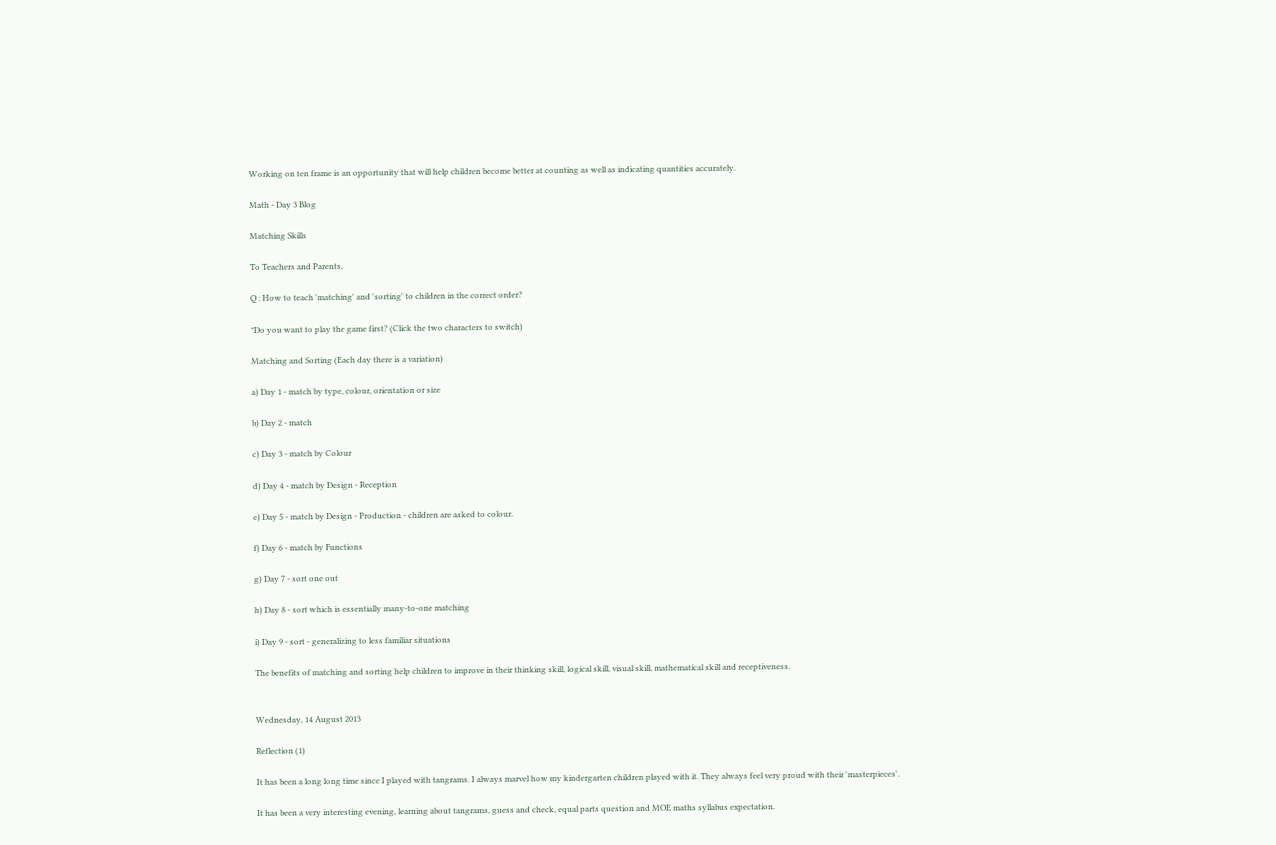Working on ten frame is an opportunity that will help children become better at counting as well as indicating quantities accurately.

Math - Day 3 Blog

Matching Skills

To Teachers and Parents,

Q : How to teach 'matching' and 'sorting' to children in the correct order?

*Do you want to play the game first? (Click the two characters to switch)

Matching and Sorting (Each day there is a variation)

a) Day 1 - match by type, colour, orientation or size

b) Day 2 - match

c) Day 3 - match by Colour

d) Day 4 - match by Design - Reception

e) Day 5 - match by Design - Production - children are asked to colour.

f) Day 6 - match by Functions

g) Day 7 - sort one out

h) Day 8 - sort which is essentially many-to-one matching

i) Day 9 - sort - generalizing to less familiar situations

The benefits of matching and sorting help children to improve in their thinking skill, logical skill, visual skill, mathematical skill and receptiveness.


Wednesday, 14 August 2013

Reflection (1)

It has been a long long time since I played with tangrams. I always marvel how my kindergarten children played with it. They always feel very proud with their 'masterpieces'.

It has been a very interesting evening, learning about tangrams, guess and check, equal parts question and MOE maths syllabus expectation.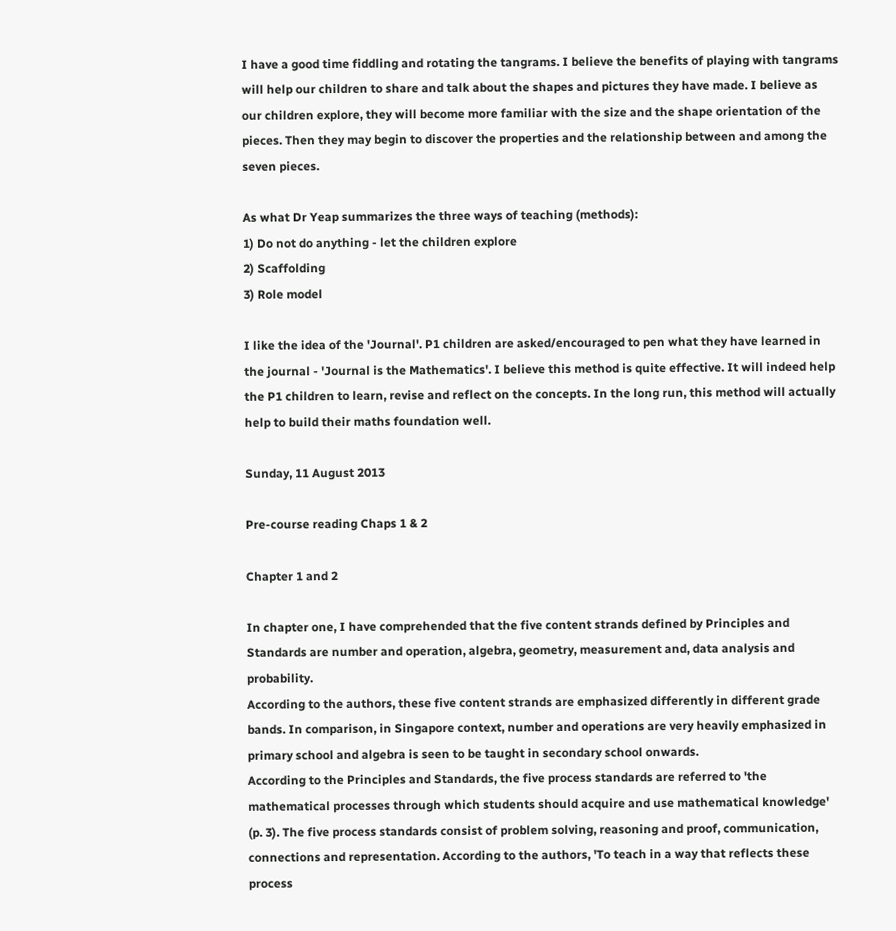I have a good time fiddling and rotating the tangrams. I believe the benefits of playing with tangrams will help our children to share and talk about the shapes and pictures they have made. I believe as our children explore, they will become more familiar with the size and the shape orientation of the pieces. Then they may begin to discover the properties and the relationship between and among the seven pieces.

As what Dr Yeap summarizes the three ways of teaching (methods):
1) Do not do anything - let the children explore
2) Scaffolding
3) Role model

I like the idea of the 'Journal'. P1 children are asked/encouraged to pen what they have learned in the journal - 'Journal is the Mathematics'. I believe this method is quite effective. It will indeed help the P1 children to learn, revise and reflect on the concepts. In the long run, this method will actually help to build their maths foundation well.

Sunday, 11 August 2013

Pre-course reading Chaps 1 & 2

Chapter 1 and 2

In chapter one, I have comprehended that the five content strands defined by Principles and Standards are number and operation, algebra, geometry, measurement and, data analysis and probability.
According to the authors, these five content strands are emphasized differently in different grade bands. In comparison, in Singapore context, number and operations are very heavily emphasized in primary school and algebra is seen to be taught in secondary school onwards.
According to the Principles and Standards, the five process standards are referred to 'the mathematical processes through which students should acquire and use mathematical knowledge' (p. 3). The five process standards consist of problem solving, reasoning and proof, communication, connections and representation. According to the authors, 'To teach in a way that reflects these process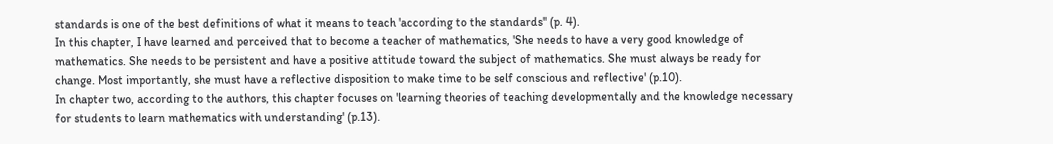standards is one of the best definitions of what it means to teach 'according to the standards'' (p. 4).
In this chapter, I have learned and perceived that to become a teacher of mathematics, 'She needs to have a very good knowledge of mathematics. She needs to be persistent and have a positive attitude toward the subject of mathematics. She must always be ready for change. Most importantly, she must have a reflective disposition to make time to be self conscious and reflective' (p.10).
In chapter two, according to the authors, this chapter focuses on 'learning theories of teaching developmentally and the knowledge necessary for students to learn mathematics with understanding' (p.13).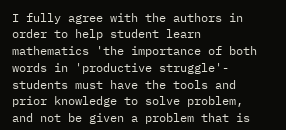I fully agree with the authors in order to help student learn mathematics 'the importance of both words in 'productive struggle'- students must have the tools and prior knowledge to solve problem, and not be given a problem that is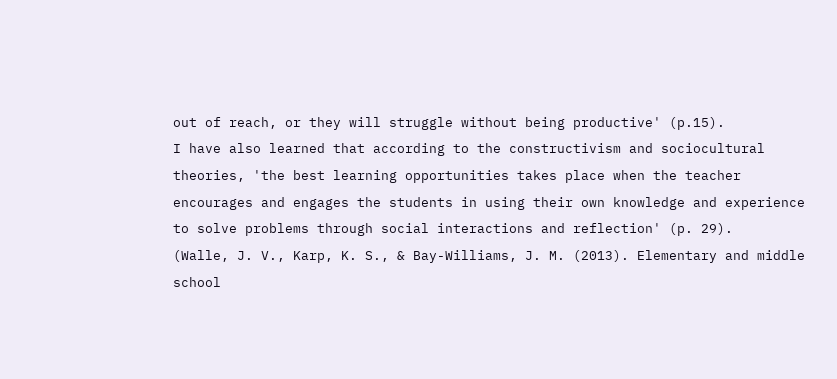out of reach, or they will struggle without being productive' (p.15).
I have also learned that according to the constructivism and sociocultural theories, 'the best learning opportunities takes place when the teacher encourages and engages the students in using their own knowledge and experience to solve problems through social interactions and reflection' (p. 29).
(Walle, J. V., Karp, K. S., & Bay-Williams, J. M. (2013). Elementary and middle school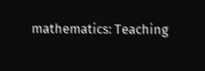mathematics: Teaching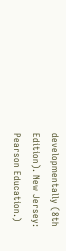developmentally (8th Edition). New Jersey: Pearson Education.)